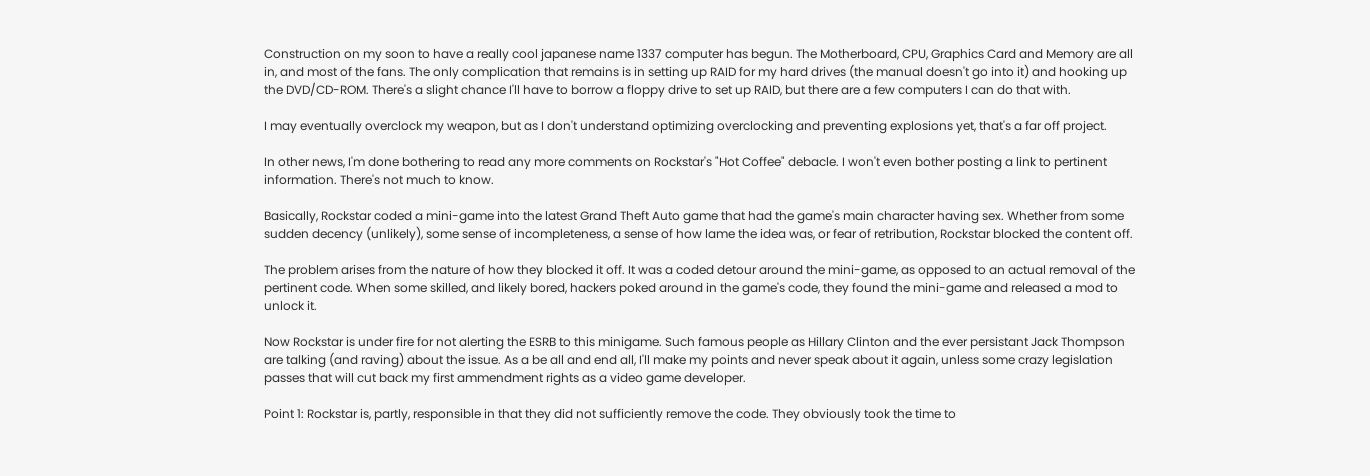Construction on my soon to have a really cool japanese name 1337 computer has begun. The Motherboard, CPU, Graphics Card and Memory are all in, and most of the fans. The only complication that remains is in setting up RAID for my hard drives (the manual doesn't go into it) and hooking up the DVD/CD-ROM. There's a slight chance I'll have to borrow a floppy drive to set up RAID, but there are a few computers I can do that with.

I may eventually overclock my weapon, but as I don't understand optimizing overclocking and preventing explosions yet, that's a far off project.

In other news, I'm done bothering to read any more comments on Rockstar's "Hot Coffee" debacle. I won't even bother posting a link to pertinent information. There's not much to know.

Basically, Rockstar coded a mini-game into the latest Grand Theft Auto game that had the game's main character having sex. Whether from some sudden decency (unlikely), some sense of incompleteness, a sense of how lame the idea was, or fear of retribution, Rockstar blocked the content off.

The problem arises from the nature of how they blocked it off. It was a coded detour around the mini-game, as opposed to an actual removal of the pertinent code. When some skilled, and likely bored, hackers poked around in the game's code, they found the mini-game and released a mod to unlock it.

Now Rockstar is under fire for not alerting the ESRB to this minigame. Such famous people as Hillary Clinton and the ever persistant Jack Thompson are talking (and raving) about the issue. As a be all and end all, I'll make my points and never speak about it again, unless some crazy legislation passes that will cut back my first ammendment rights as a video game developer.

Point 1: Rockstar is, partly, responsible in that they did not sufficiently remove the code. They obviously took the time to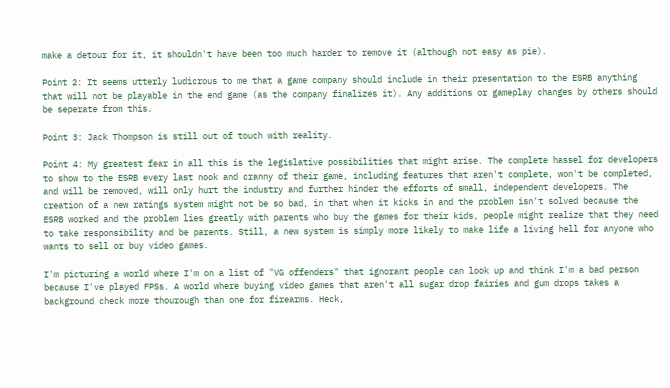make a detour for it, it shouldn't have been too much harder to remove it (although not easy as pie).

Point 2: It seems utterly ludicrous to me that a game company should include in their presentation to the ESRB anything that will not be playable in the end game (as the company finalizes it). Any additions or gameplay changes by others should be seperate from this.

Point 3: Jack Thompson is still out of touch with reality.

Point 4: My greatest fear in all this is the legislative possibilities that might arise. The complete hassel for developers to show to the ESRB every last nook and cranny of their game, including features that aren't complete, won't be completed, and will be removed, will only hurt the industry and further hinder the efforts of small, independent developers. The creation of a new ratings system might not be so bad, in that when it kicks in and the problem isn't solved because the ESRB worked and the problem lies greatly with parents who buy the games for their kids, people might realize that they need to take responsibility and be parents. Still, a new system is simply more likely to make life a living hell for anyone who wants to sell or buy video games.

I'm picturing a world where I'm on a list of "VG offenders" that ignorant people can look up and think I'm a bad person because I've played FPSs. A world where buying video games that aren't all sugar drop fairies and gum drops takes a background check more thourough than one for firearms. Heck,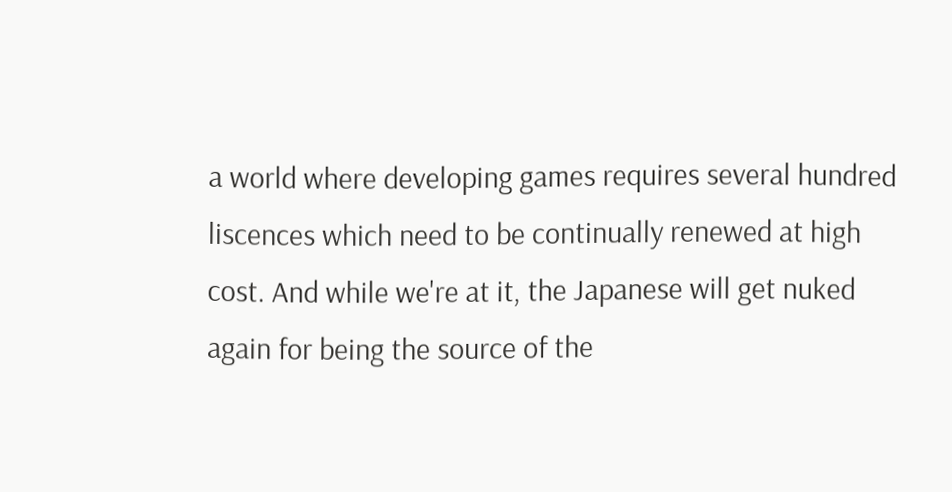a world where developing games requires several hundred liscences which need to be continually renewed at high cost. And while we're at it, the Japanese will get nuked again for being the source of the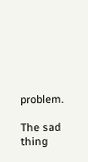problem.

The sad thing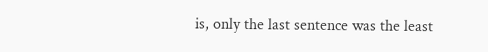is, only the last sentence was the least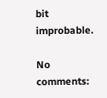bit improbable.

No comments: